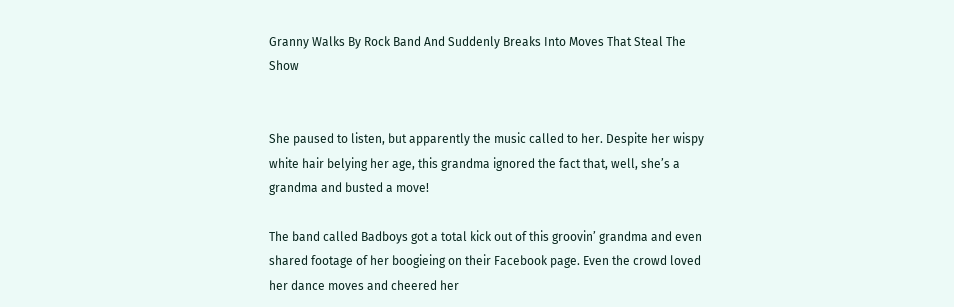Granny Walks By Rock Band And Suddenly Breaks Into Moves That Steal The Show


She paused to listen, but apparently the music called to her. Despite her wispy white hair belying her age, this grandma ignored the fact that, well, she’s a grandma and busted a move!

The band called Badboys got a total kick out of this groovin’ grandma and even shared footage of her boogieing on their Facebook page. Even the crowd loved her dance moves and cheered her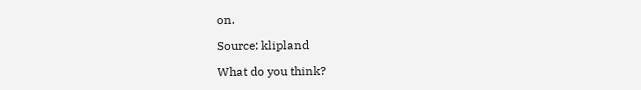on.

Source: klipland

What do you think?